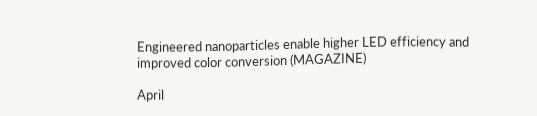Engineered nanoparticles enable higher LED efficiency and improved color conversion (MAGAZINE)

April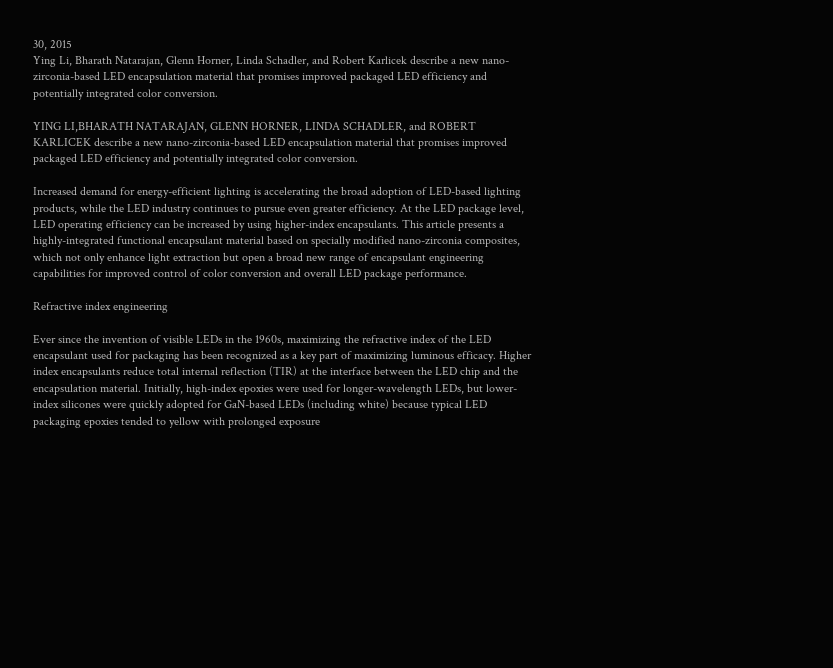30, 2015
Ying Li, Bharath Natarajan, Glenn Horner, Linda Schadler, and Robert Karlicek describe a new nano-zirconia-based LED encapsulation material that promises improved packaged LED efficiency and potentially integrated color conversion.

YING LI,BHARATH NATARAJAN, GLENN HORNER, LINDA SCHADLER, and ROBERT KARLICEK describe a new nano-zirconia-based LED encapsulation material that promises improved packaged LED efficiency and potentially integrated color conversion.

Increased demand for energy-efficient lighting is accelerating the broad adoption of LED-based lighting products, while the LED industry continues to pursue even greater efficiency. At the LED package level, LED operating efficiency can be increased by using higher-index encapsulants. This article presents a highly-integrated functional encapsulant material based on specially modified nano-zirconia composites, which not only enhance light extraction but open a broad new range of encapsulant engineering capabilities for improved control of color conversion and overall LED package performance.

Refractive index engineering

Ever since the invention of visible LEDs in the 1960s, maximizing the refractive index of the LED encapsulant used for packaging has been recognized as a key part of maximizing luminous efficacy. Higher index encapsulants reduce total internal reflection (TIR) at the interface between the LED chip and the encapsulation material. Initially, high-index epoxies were used for longer-wavelength LEDs, but lower-index silicones were quickly adopted for GaN-based LEDs (including white) because typical LED packaging epoxies tended to yellow with prolonged exposure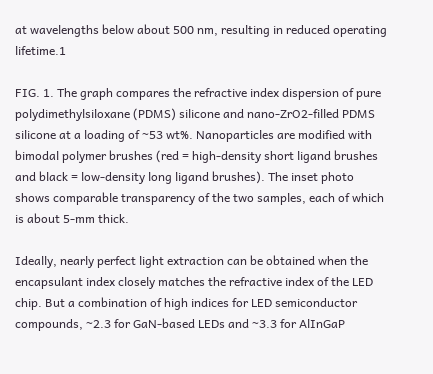at wavelengths below about 500 nm, resulting in reduced operating lifetime.1

FIG. 1. The graph compares the refractive index dispersion of pure polydimethylsiloxane (PDMS) silicone and nano-ZrO2-filled PDMS silicone at a loading of ~53 wt%. Nanoparticles are modified with bimodal polymer brushes (red = high-density short ligand brushes and black = low-density long ligand brushes). The inset photo shows comparable transparency of the two samples, each of which is about 5-mm thick.

Ideally, nearly perfect light extraction can be obtained when the encapsulant index closely matches the refractive index of the LED chip. But a combination of high indices for LED semiconductor compounds, ~2.3 for GaN-based LEDs and ~3.3 for AlInGaP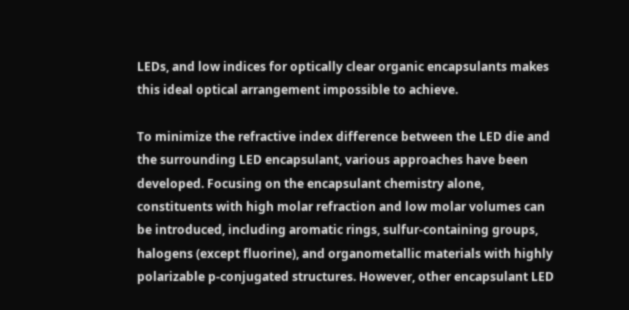LEDs, and low indices for optically clear organic encapsulants makes this ideal optical arrangement impossible to achieve.

To minimize the refractive index difference between the LED die and the surrounding LED encapsulant, various approaches have been developed. Focusing on the encapsulant chemistry alone, constituents with high molar refraction and low molar volumes can be introduced, including aromatic rings, sulfur-containing groups, halogens (except fluorine), and organometallic materials with highly polarizable p-conjugated structures. However, other encapsulant LED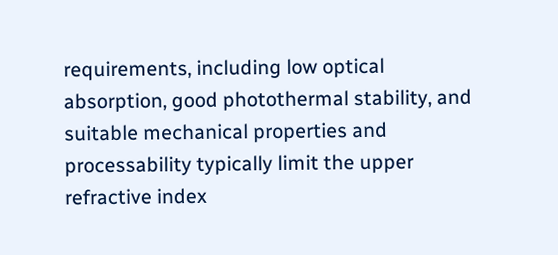requirements, including low optical absorption, good photothermal stability, and suitable mechanical properties and processability typically limit the upper refractive index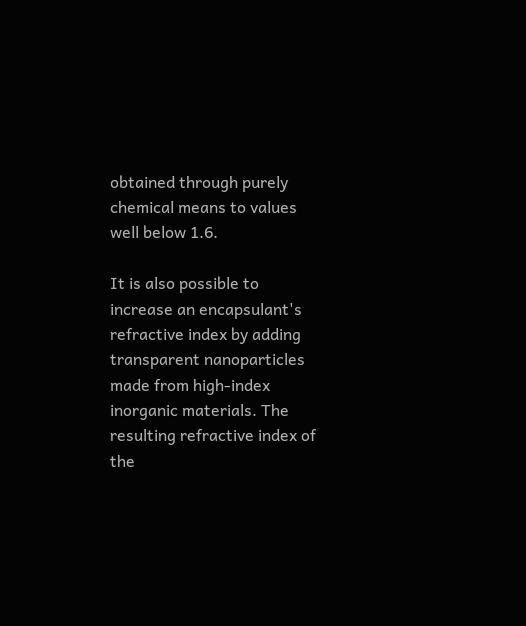obtained through purely chemical means to values well below 1.6.

It is also possible to increase an encapsulant's refractive index by adding transparent nanoparticles made from high-index inorganic materials. The resulting refractive index of the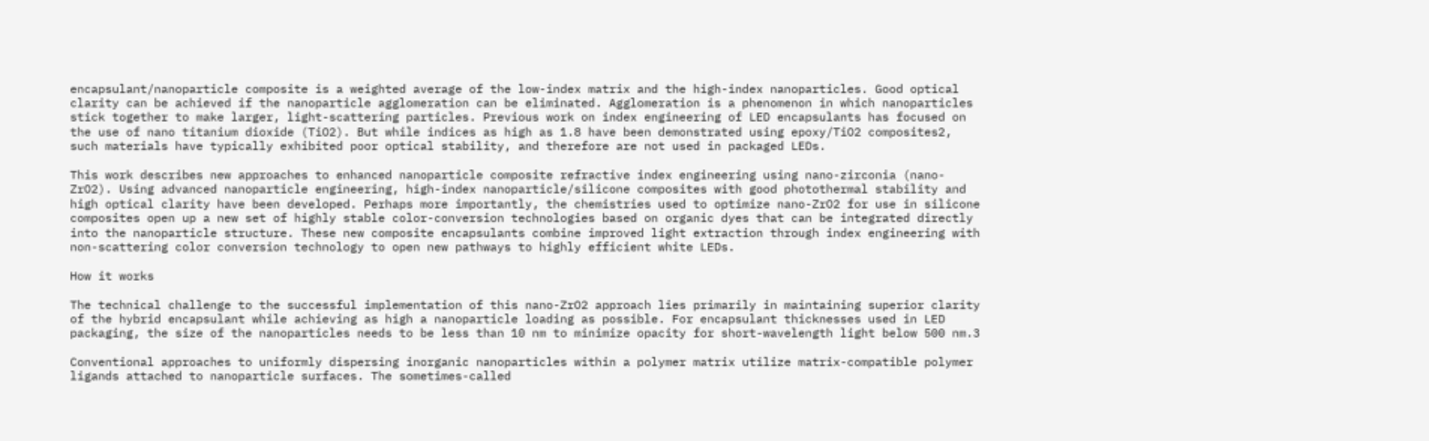encapsulant/nanoparticle composite is a weighted average of the low-index matrix and the high-index nanoparticles. Good optical clarity can be achieved if the nanoparticle agglomeration can be eliminated. Agglomeration is a phenomenon in which nanoparticles stick together to make larger, light-scattering particles. Previous work on index engineering of LED encapsulants has focused on the use of nano titanium dioxide (TiO2). But while indices as high as 1.8 have been demonstrated using epoxy/TiO2 composites2, such materials have typically exhibited poor optical stability, and therefore are not used in packaged LEDs.

This work describes new approaches to enhanced nanoparticle composite refractive index engineering using nano-zirconia (nano-ZrO2). Using advanced nanoparticle engineering, high-index nanoparticle/silicone composites with good photothermal stability and high optical clarity have been developed. Perhaps more importantly, the chemistries used to optimize nano-ZrO2 for use in silicone composites open up a new set of highly stable color-conversion technologies based on organic dyes that can be integrated directly into the nanoparticle structure. These new composite encapsulants combine improved light extraction through index engineering with non-scattering color conversion technology to open new pathways to highly efficient white LEDs.

How it works

The technical challenge to the successful implementation of this nano-ZrO2 approach lies primarily in maintaining superior clarity of the hybrid encapsulant while achieving as high a nanoparticle loading as possible. For encapsulant thicknesses used in LED packaging, the size of the nanoparticles needs to be less than 10 nm to minimize opacity for short-wavelength light below 500 nm.3

Conventional approaches to uniformly dispersing inorganic nanoparticles within a polymer matrix utilize matrix-compatible polymer ligands attached to nanoparticle surfaces. The sometimes-called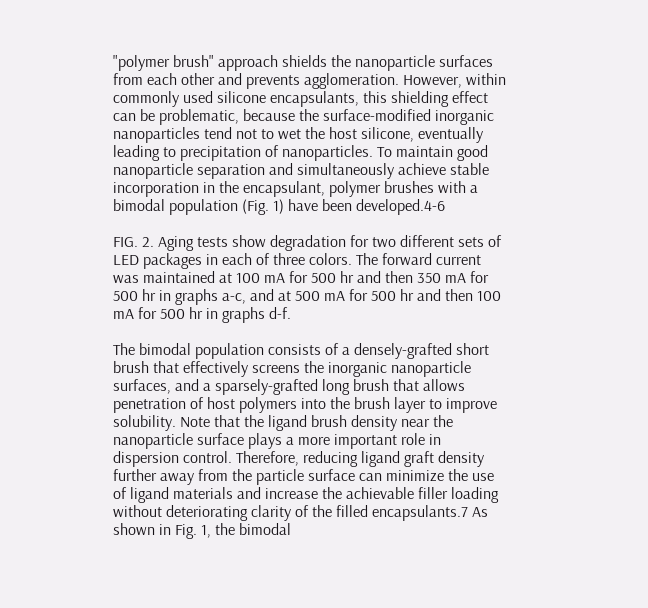"polymer brush" approach shields the nanoparticle surfaces from each other and prevents agglomeration. However, within commonly used silicone encapsulants, this shielding effect can be problematic, because the surface-modified inorganic nanoparticles tend not to wet the host silicone, eventually leading to precipitation of nanoparticles. To maintain good nanoparticle separation and simultaneously achieve stable incorporation in the encapsulant, polymer brushes with a bimodal population (Fig. 1) have been developed.4-6

FIG. 2. Aging tests show degradation for two different sets of LED packages in each of three colors. The forward current was maintained at 100 mA for 500 hr and then 350 mA for 500 hr in graphs a-c, and at 500 mA for 500 hr and then 100 mA for 500 hr in graphs d-f.

The bimodal population consists of a densely-grafted short brush that effectively screens the inorganic nanoparticle surfaces, and a sparsely-grafted long brush that allows penetration of host polymers into the brush layer to improve solubility. Note that the ligand brush density near the nanoparticle surface plays a more important role in dispersion control. Therefore, reducing ligand graft density further away from the particle surface can minimize the use of ligand materials and increase the achievable filler loading without deteriorating clarity of the filled encapsulants.7 As shown in Fig. 1, the bimodal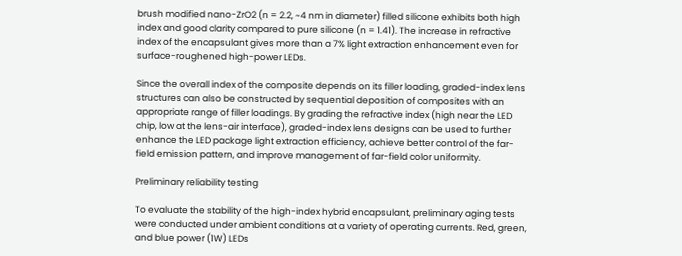brush modified nano-ZrO2 (n = 2.2, ~4 nm in diameter) filled silicone exhibits both high index and good clarity compared to pure silicone (n = 1.41). The increase in refractive index of the encapsulant gives more than a 7% light extraction enhancement even for surface-roughened high-power LEDs.

Since the overall index of the composite depends on its filler loading, graded-index lens structures can also be constructed by sequential deposition of composites with an appropriate range of filler loadings. By grading the refractive index (high near the LED chip, low at the lens-air interface), graded-index lens designs can be used to further enhance the LED package light extraction efficiency, achieve better control of the far-field emission pattern, and improve management of far-field color uniformity.

Preliminary reliability testing

To evaluate the stability of the high-index hybrid encapsulant, preliminary aging tests were conducted under ambient conditions at a variety of operating currents. Red, green, and blue power (1W) LEDs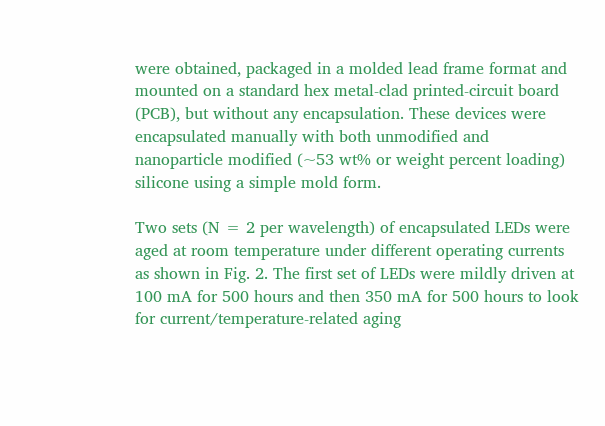were obtained, packaged in a molded lead frame format and mounted on a standard hex metal-clad printed-circuit board (PCB), but without any encapsulation. These devices were encapsulated manually with both unmodified and nanoparticle modified (~53 wt% or weight percent loading) silicone using a simple mold form.

Two sets (N = 2 per wavelength) of encapsulated LEDs were aged at room temperature under different operating currents as shown in Fig. 2. The first set of LEDs were mildly driven at 100 mA for 500 hours and then 350 mA for 500 hours to look for current/temperature-related aging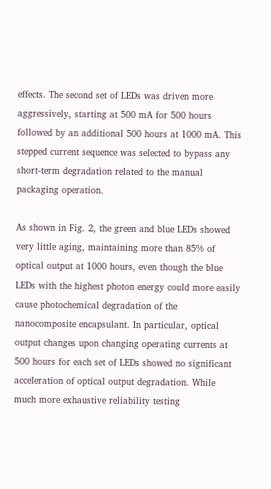effects. The second set of LEDs was driven more aggressively, starting at 500 mA for 500 hours followed by an additional 500 hours at 1000 mA. This stepped current sequence was selected to bypass any short-term degradation related to the manual packaging operation.

As shown in Fig. 2, the green and blue LEDs showed very little aging, maintaining more than 85% of optical output at 1000 hours, even though the blue LEDs with the highest photon energy could more easily cause photochemical degradation of the nanocomposite encapsulant. In particular, optical output changes upon changing operating currents at 500 hours for each set of LEDs showed no significant acceleration of optical output degradation. While much more exhaustive reliability testing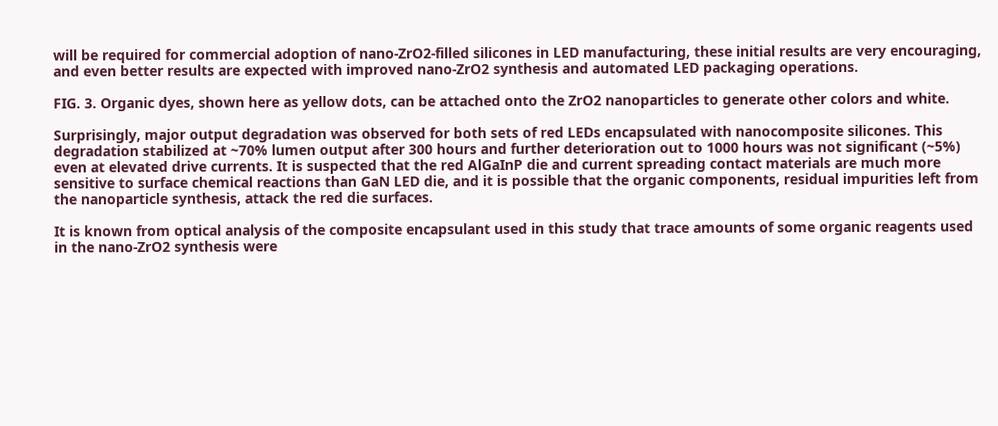will be required for commercial adoption of nano-ZrO2-filled silicones in LED manufacturing, these initial results are very encouraging, and even better results are expected with improved nano-ZrO2 synthesis and automated LED packaging operations.

FIG. 3. Organic dyes, shown here as yellow dots, can be attached onto the ZrO2 nanoparticles to generate other colors and white.

Surprisingly, major output degradation was observed for both sets of red LEDs encapsulated with nanocomposite silicones. This degradation stabilized at ~70% lumen output after 300 hours and further deterioration out to 1000 hours was not significant (~5%) even at elevated drive currents. It is suspected that the red AlGaInP die and current spreading contact materials are much more sensitive to surface chemical reactions than GaN LED die, and it is possible that the organic components, residual impurities left from the nanoparticle synthesis, attack the red die surfaces.

It is known from optical analysis of the composite encapsulant used in this study that trace amounts of some organic reagents used in the nano-ZrO2 synthesis were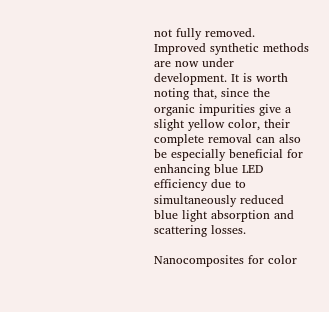not fully removed. Improved synthetic methods are now under development. It is worth noting that, since the organic impurities give a slight yellow color, their complete removal can also be especially beneficial for enhancing blue LED efficiency due to simultaneously reduced blue light absorption and scattering losses.

Nanocomposites for color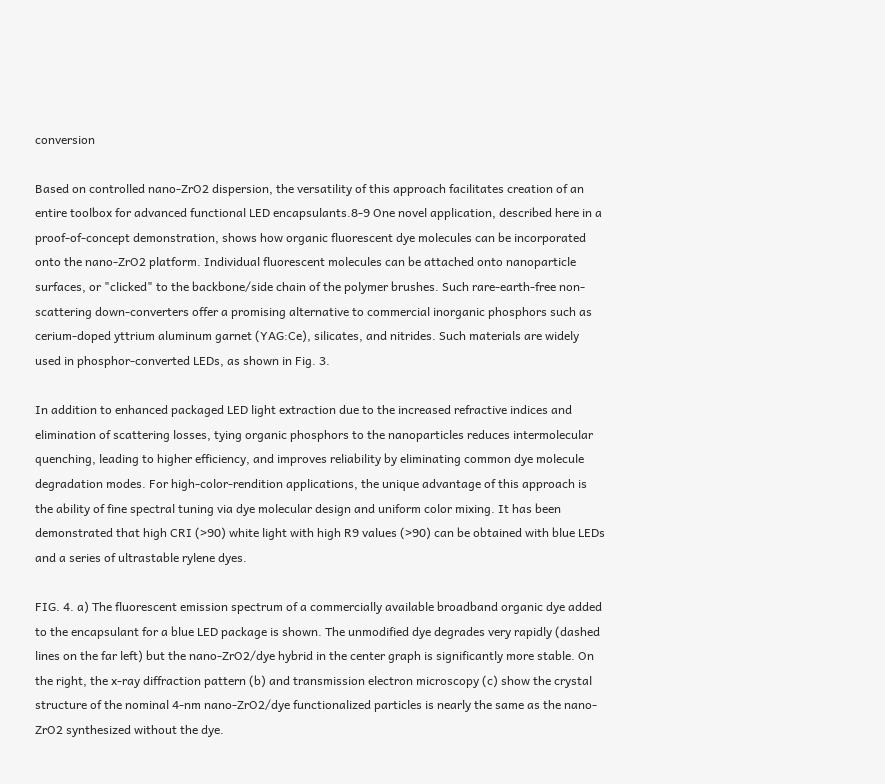conversion

Based on controlled nano-ZrO2 dispersion, the versatility of this approach facilitates creation of an entire toolbox for advanced functional LED encapsulants.8-9 One novel application, described here in a proof-of-concept demonstration, shows how organic fluorescent dye molecules can be incorporated onto the nano-ZrO2 platform. Individual fluorescent molecules can be attached onto nanoparticle surfaces, or "clicked" to the backbone/side chain of the polymer brushes. Such rare-earth-free non-scattering down-converters offer a promising alternative to commercial inorganic phosphors such as cerium-doped yttrium aluminum garnet (YAG:Ce), silicates, and nitrides. Such materials are widely used in phosphor-converted LEDs, as shown in Fig. 3.

In addition to enhanced packaged LED light extraction due to the increased refractive indices and elimination of scattering losses, tying organic phosphors to the nanoparticles reduces intermolecular quenching, leading to higher efficiency, and improves reliability by eliminating common dye molecule degradation modes. For high-color-rendition applications, the unique advantage of this approach is the ability of fine spectral tuning via dye molecular design and uniform color mixing. It has been demonstrated that high CRI (>90) white light with high R9 values (>90) can be obtained with blue LEDs and a series of ultrastable rylene dyes.

FIG. 4. a) The fluorescent emission spectrum of a commercially available broadband organic dye added to the encapsulant for a blue LED package is shown. The unmodified dye degrades very rapidly (dashed lines on the far left) but the nano-ZrO2/dye hybrid in the center graph is significantly more stable. On the right, the x-ray diffraction pattern (b) and transmission electron microscopy (c) show the crystal structure of the nominal 4-nm nano-ZrO2/dye functionalized particles is nearly the same as the nano-ZrO2 synthesized without the dye.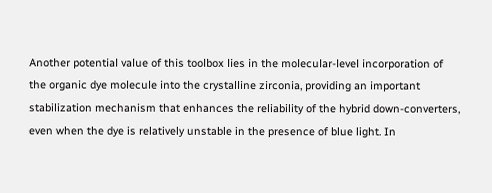Another potential value of this toolbox lies in the molecular-level incorporation of the organic dye molecule into the crystalline zirconia, providing an important stabilization mechanism that enhances the reliability of the hybrid down-converters, even when the dye is relatively unstable in the presence of blue light. In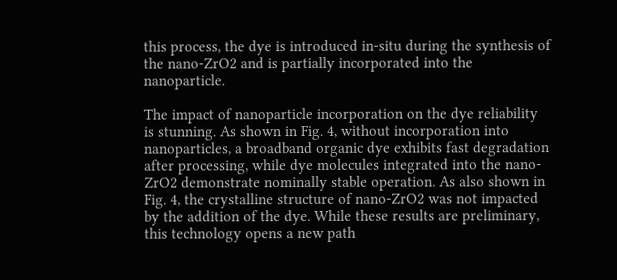this process, the dye is introduced in-situ during the synthesis of the nano-ZrO2 and is partially incorporated into the nanoparticle.

The impact of nanoparticle incorporation on the dye reliability is stunning. As shown in Fig. 4, without incorporation into nanoparticles, a broadband organic dye exhibits fast degradation after processing, while dye molecules integrated into the nano-ZrO2 demonstrate nominally stable operation. As also shown in Fig. 4, the crystalline structure of nano-ZrO2 was not impacted by the addition of the dye. While these results are preliminary, this technology opens a new path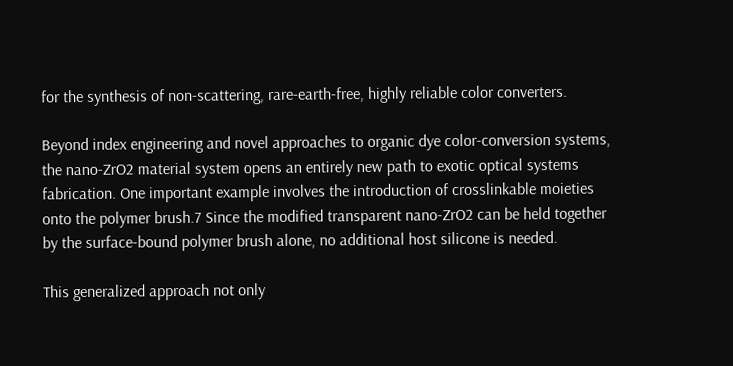for the synthesis of non-scattering, rare-earth-free, highly reliable color converters.

Beyond index engineering and novel approaches to organic dye color-conversion systems, the nano-ZrO2 material system opens an entirely new path to exotic optical systems fabrication. One important example involves the introduction of crosslinkable moieties onto the polymer brush.7 Since the modified transparent nano-ZrO2 can be held together by the surface-bound polymer brush alone, no additional host silicone is needed.

This generalized approach not only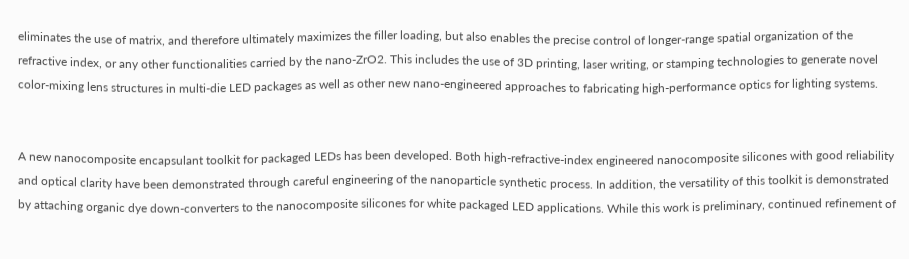eliminates the use of matrix, and therefore ultimately maximizes the filler loading, but also enables the precise control of longer-range spatial organization of the refractive index, or any other functionalities carried by the nano-ZrO2. This includes the use of 3D printing, laser writing, or stamping technologies to generate novel color-mixing lens structures in multi-die LED packages as well as other new nano-engineered approaches to fabricating high-performance optics for lighting systems.


A new nanocomposite encapsulant toolkit for packaged LEDs has been developed. Both high-refractive-index engineered nanocomposite silicones with good reliability and optical clarity have been demonstrated through careful engineering of the nanoparticle synthetic process. In addition, the versatility of this toolkit is demonstrated by attaching organic dye down-converters to the nanocomposite silicones for white packaged LED applications. While this work is preliminary, continued refinement of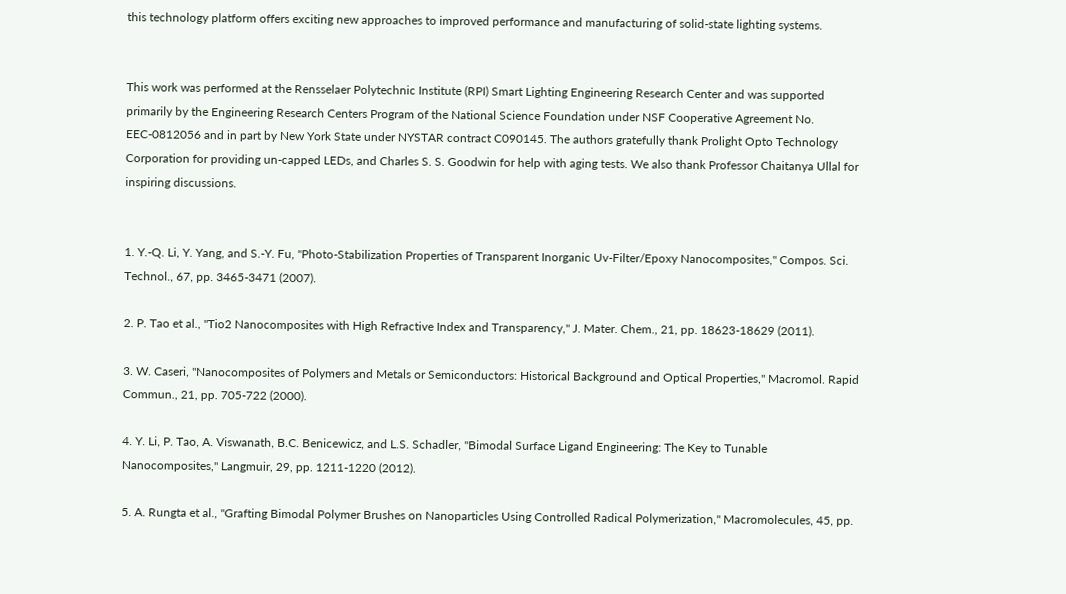this technology platform offers exciting new approaches to improved performance and manufacturing of solid-state lighting systems.


This work was performed at the Rensselaer Polytechnic Institute (RPI) Smart Lighting Engineering Research Center and was supported primarily by the Engineering Research Centers Program of the National Science Foundation under NSF Cooperative Agreement No. EEC-0812056 and in part by New York State under NYSTAR contract C090145. The authors gratefully thank Prolight Opto Technology Corporation for providing un-capped LEDs, and Charles S. S. Goodwin for help with aging tests. We also thank Professor Chaitanya Ullal for inspiring discussions.


1. Y.-Q. Li, Y. Yang, and S.-Y. Fu, "Photo-Stabilization Properties of Transparent Inorganic Uv-Filter/Epoxy Nanocomposites," Compos. Sci. Technol., 67, pp. 3465-3471 (2007).

2. P. Tao et al., "Tio2 Nanocomposites with High Refractive Index and Transparency," J. Mater. Chem., 21, pp. 18623-18629 (2011).

3. W. Caseri, "Nanocomposites of Polymers and Metals or Semiconductors: Historical Background and Optical Properties," Macromol. Rapid Commun., 21, pp. 705-722 (2000).

4. Y. Li, P. Tao, A. Viswanath, B.C. Benicewicz, and L.S. Schadler, "Bimodal Surface Ligand Engineering: The Key to Tunable Nanocomposites," Langmuir, 29, pp. 1211-1220 (2012).

5. A. Rungta et al., "Grafting Bimodal Polymer Brushes on Nanoparticles Using Controlled Radical Polymerization," Macromolecules, 45, pp.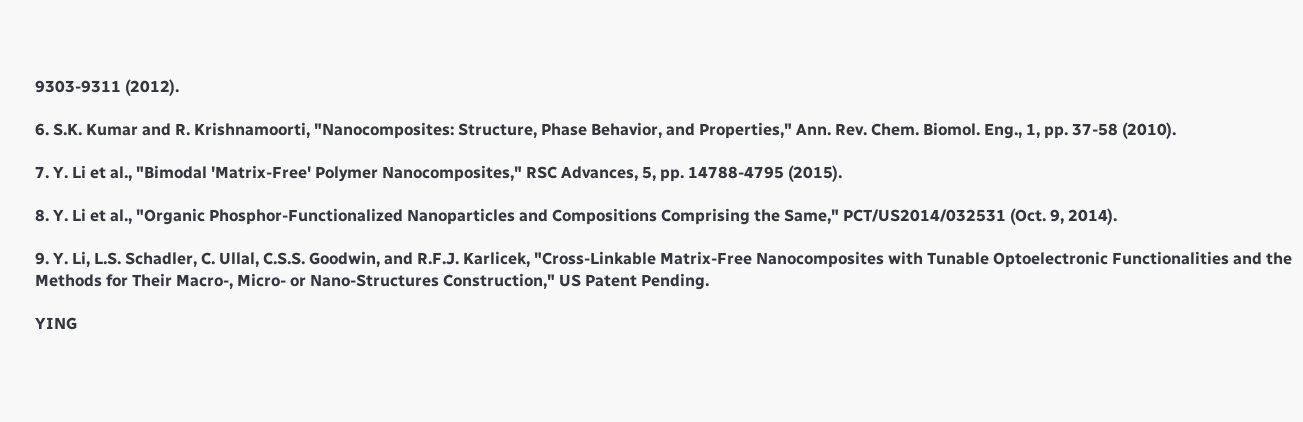9303-9311 (2012).

6. S.K. Kumar and R. Krishnamoorti, "Nanocomposites: Structure, Phase Behavior, and Properties," Ann. Rev. Chem. Biomol. Eng., 1, pp. 37-58 (2010).

7. Y. Li et al., "Bimodal 'Matrix-Free' Polymer Nanocomposites," RSC Advances, 5, pp. 14788-4795 (2015).

8. Y. Li et al., "Organic Phosphor-Functionalized Nanoparticles and Compositions Comprising the Same," PCT/US2014/032531 (Oct. 9, 2014).

9. Y. Li, L.S. Schadler, C. Ullal, C.S.S. Goodwin, and R.F.J. Karlicek, "Cross-Linkable Matrix-Free Nanocomposites with Tunable Optoelectronic Functionalities and the Methods for Their Macro-, Micro- or Nano-Structures Construction," US Patent Pending.

YING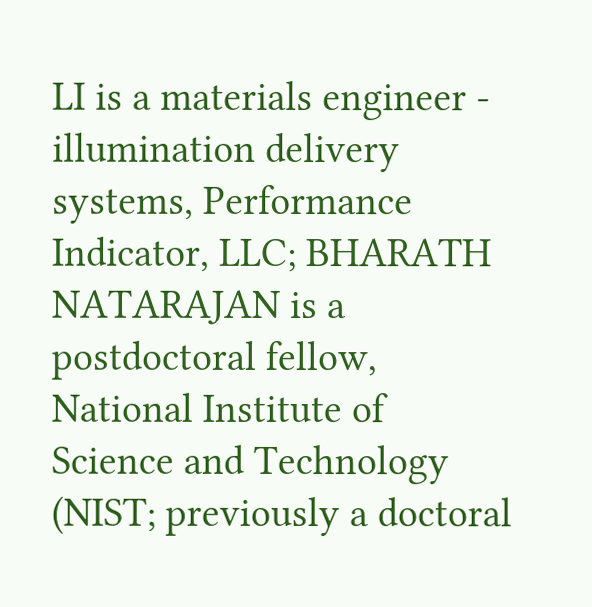LI is a materials engineer - illumination delivery systems, Performance Indicator, LLC; BHARATH NATARAJAN is a postdoctoral fellow, National Institute of Science and Technology (NIST; previously a doctoral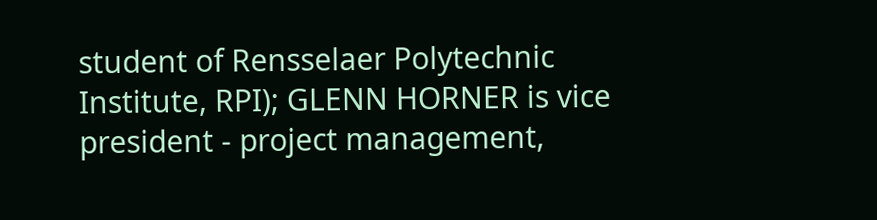student of Rensselaer Polytechnic Institute, RPI); GLENN HORNER is vice president - project management,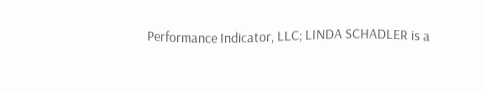Performance Indicator, LLC; LINDA SCHADLER is a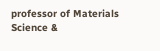professor of Materials Science &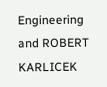Engineering and ROBERT KARLICEK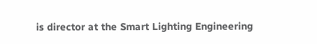is director at the Smart Lighting Engineering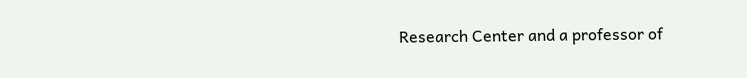Research Center and a professor of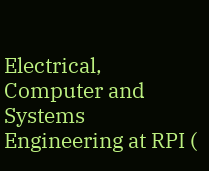Electrical, Computer and Systems Engineering at RPI (